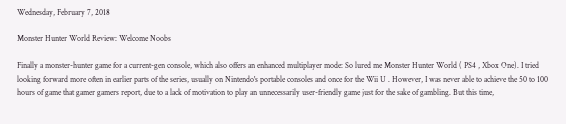Wednesday, February 7, 2018

Monster Hunter World Review: Welcome Noobs

Finally a monster-hunter game for a current-gen console, which also offers an enhanced multiplayer mode: So lured me Monster Hunter World ( PS4 , Xbox One). I tried looking forward more often in earlier parts of the series, usually on Nintendo's portable consoles and once for the Wii U . However, I was never able to achieve the 50 to 100 hours of game that gamer gamers report, due to a lack of motivation to play an unnecessarily user-friendly game just for the sake of gambling. But this time,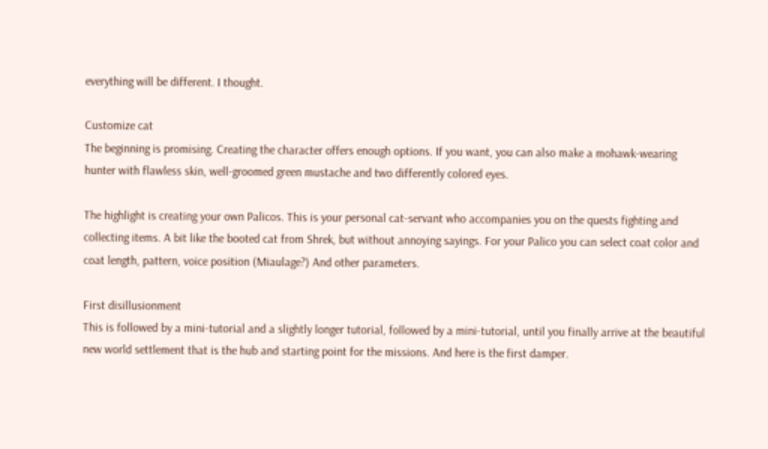everything will be different. I thought.

Customize cat
The beginning is promising. Creating the character offers enough options. If you want, you can also make a mohawk-wearing hunter with flawless skin, well-groomed green mustache and two differently colored eyes.

The highlight is creating your own Palicos. This is your personal cat-servant who accompanies you on the quests fighting and collecting items. A bit like the booted cat from Shrek, but without annoying sayings. For your Palico you can select coat color and coat length, pattern, voice position (Miaulage?) And other parameters.

First disillusionment
This is followed by a mini-tutorial and a slightly longer tutorial, followed by a mini-tutorial, until you finally arrive at the beautiful new world settlement that is the hub and starting point for the missions. And here is the first damper.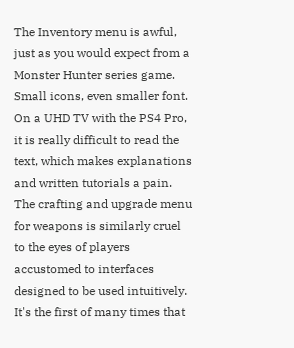The Inventory menu is awful, just as you would expect from a Monster Hunter series game. Small icons, even smaller font. On a UHD TV with the PS4 Pro, it is really difficult to read the text, which makes explanations and written tutorials a pain. The crafting and upgrade menu for weapons is similarly cruel to the eyes of players accustomed to interfaces designed to be used intuitively. It's the first of many times that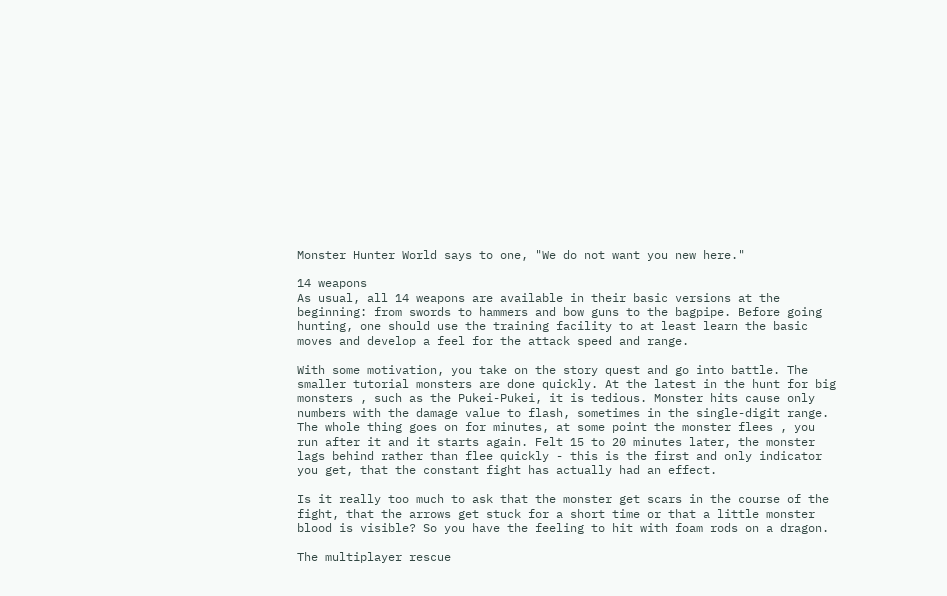Monster Hunter World says to one, "We do not want you new here."

14 weapons
As usual, all 14 weapons are available in their basic versions at the beginning: from swords to hammers and bow guns to the bagpipe. Before going hunting, one should use the training facility to at least learn the basic moves and develop a feel for the attack speed and range.

With some motivation, you take on the story quest and go into battle. The smaller tutorial monsters are done quickly. At the latest in the hunt for big monsters , such as the Pukei-Pukei, it is tedious. Monster hits cause only numbers with the damage value to flash, sometimes in the single-digit range. The whole thing goes on for minutes, at some point the monster flees , you run after it and it starts again. Felt 15 to 20 minutes later, the monster lags behind rather than flee quickly - this is the first and only indicator you get, that the constant fight has actually had an effect.

Is it really too much to ask that the monster get scars in the course of the fight, that the arrows get stuck for a short time or that a little monster blood is visible? So you have the feeling to hit with foam rods on a dragon.

The multiplayer rescue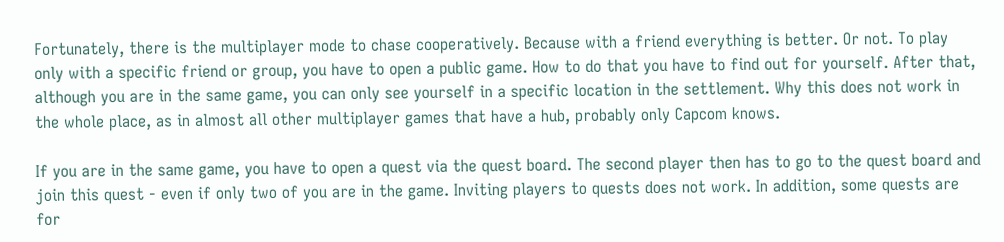Fortunately, there is the multiplayer mode to chase cooperatively. Because with a friend everything is better. Or not. To play only with a specific friend or group, you have to open a public game. How to do that you have to find out for yourself. After that, although you are in the same game, you can only see yourself in a specific location in the settlement. Why this does not work in the whole place, as in almost all other multiplayer games that have a hub, probably only Capcom knows.

If you are in the same game, you have to open a quest via the quest board. The second player then has to go to the quest board and join this quest - even if only two of you are in the game. Inviting players to quests does not work. In addition, some quests are for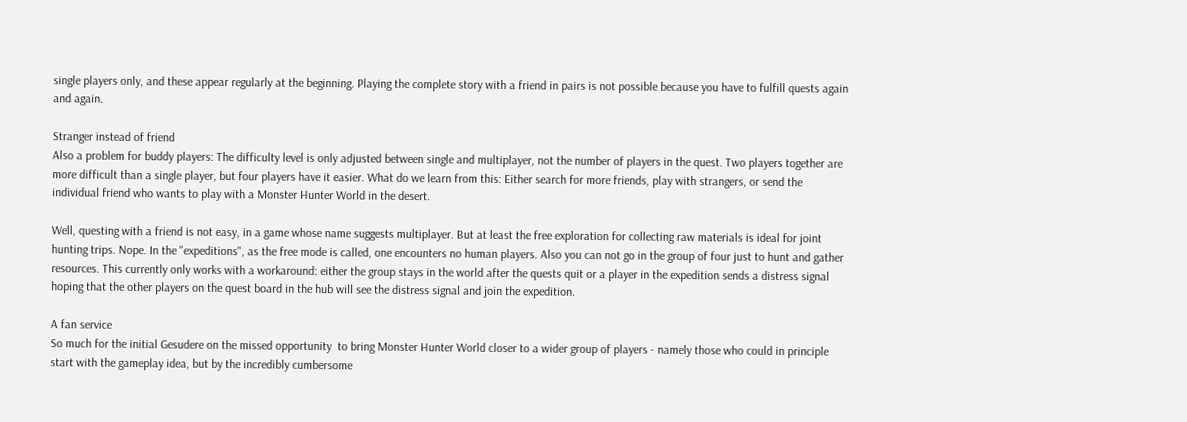single players only, and these appear regularly at the beginning. Playing the complete story with a friend in pairs is not possible because you have to fulfill quests again and again.

Stranger instead of friend
Also a problem for buddy players: The difficulty level is only adjusted between single and multiplayer, not the number of players in the quest. Two players together are more difficult than a single player, but four players have it easier. What do we learn from this: Either search for more friends, play with strangers, or send the individual friend who wants to play with a Monster Hunter World in the desert.

Well, questing with a friend is not easy, in a game whose name suggests multiplayer. But at least the free exploration for collecting raw materials is ideal for joint hunting trips. Nope. In the "expeditions", as the free mode is called, one encounters no human players. Also you can not go in the group of four just to hunt and gather resources. This currently only works with a workaround: either the group stays in the world after the quests quit or a player in the expedition sends a distress signal hoping that the other players on the quest board in the hub will see the distress signal and join the expedition.

A fan service
So much for the initial Gesudere on the missed opportunity  to bring Monster Hunter World closer to a wider group of players - namely those who could in principle start with the gameplay idea, but by the incredibly cumbersome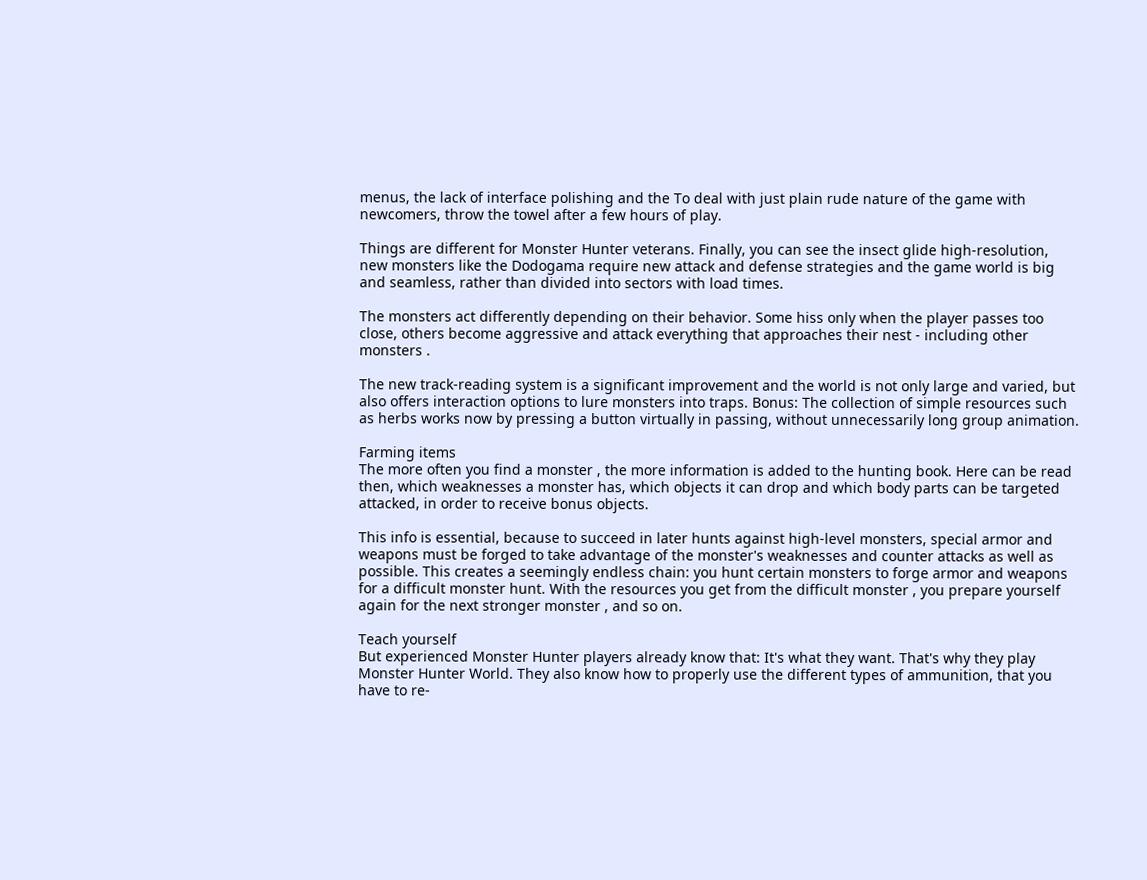menus, the lack of interface polishing and the To deal with just plain rude nature of the game with newcomers, throw the towel after a few hours of play.

Things are different for Monster Hunter veterans. Finally, you can see the insect glide high-resolution, new monsters like the Dodogama require new attack and defense strategies and the game world is big and seamless, rather than divided into sectors with load times.

The monsters act differently depending on their behavior. Some hiss only when the player passes too close, others become aggressive and attack everything that approaches their nest - including other monsters .

The new track-reading system is a significant improvement and the world is not only large and varied, but also offers interaction options to lure monsters into traps. Bonus: The collection of simple resources such as herbs works now by pressing a button virtually in passing, without unnecessarily long group animation.

Farming items
The more often you find a monster , the more information is added to the hunting book. Here can be read then, which weaknesses a monster has, which objects it can drop and which body parts can be targeted attacked, in order to receive bonus objects.

This info is essential, because to succeed in later hunts against high-level monsters, special armor and weapons must be forged to take advantage of the monster's weaknesses and counter attacks as well as possible. This creates a seemingly endless chain: you hunt certain monsters to forge armor and weapons for a difficult monster hunt. With the resources you get from the difficult monster , you prepare yourself again for the next stronger monster , and so on.

Teach yourself
But experienced Monster Hunter players already know that: It's what they want. That's why they play Monster Hunter World. They also know how to properly use the different types of ammunition, that you have to re-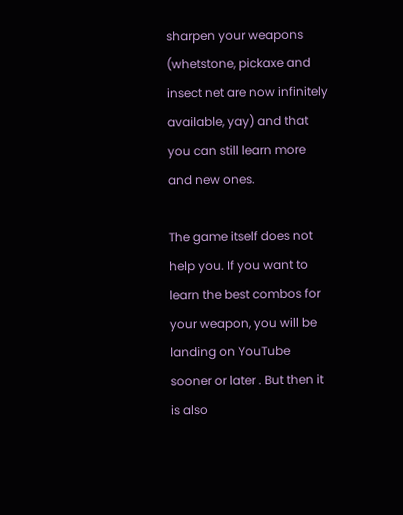sharpen your weapons (whetstone, pickaxe and insect net are now infinitely available, yay) and that you can still learn more and new ones.

The game itself does not help you. If you want to learn the best combos for your weapon, you will be landing on YouTube sooner or later . But then it is also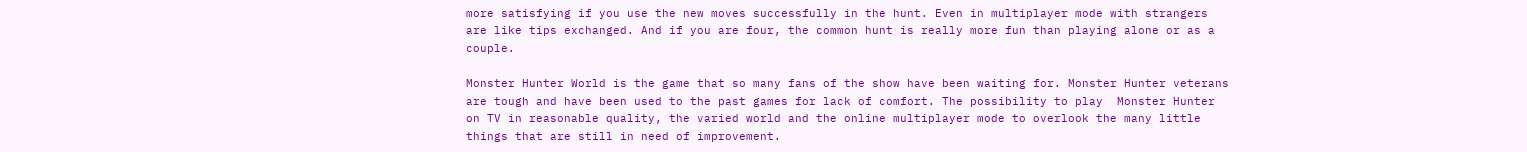more satisfying if you use the new moves successfully in the hunt. Even in multiplayer mode with strangers are like tips exchanged. And if you are four, the common hunt is really more fun than playing alone or as a couple.

Monster Hunter World is the game that so many fans of the show have been waiting for. Monster Hunter veterans are tough and have been used to the past games for lack of comfort. The possibility to play  Monster Hunter on TV in reasonable quality, the varied world and the online multiplayer mode to overlook the many little things that are still in need of improvement.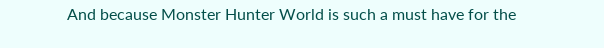And because Monster Hunter World is such a must have for the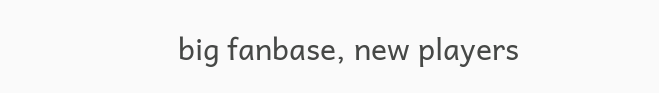big fanbase, new players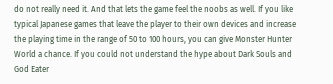do not really need it. And that lets the game feel the noobs as well. If you like typical Japanese games that leave the player to their own devices and increase the playing time in the range of 50 to 100 hours, you can give Monster Hunter World a chance. If you could not understand the hype about Dark Souls and God Eater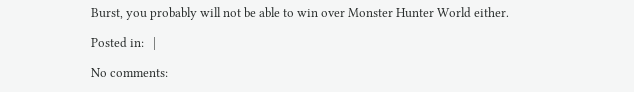Burst, you probably will not be able to win over Monster Hunter World either.

Posted in:   |

No comments: